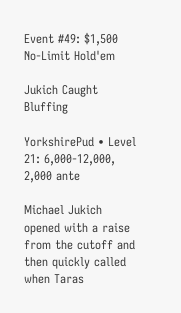Event #49: $1,500 No-Limit Hold'em

Jukich Caught Bluffing

YorkshirePud • Level 21: 6,000-12,000, 2,000 ante

Michael Jukich opened with a raise from the cutoff and then quickly called when Taras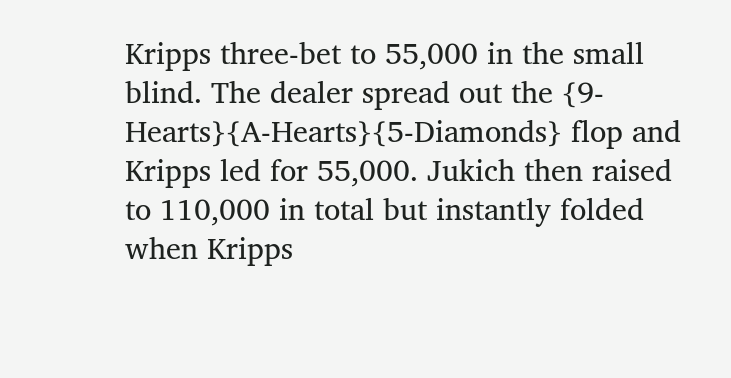Kripps three-bet to 55,000 in the small blind. The dealer spread out the {9-Hearts}{A-Hearts}{5-Diamonds} flop and Kripps led for 55,000. Jukich then raised to 110,000 in total but instantly folded when Kripps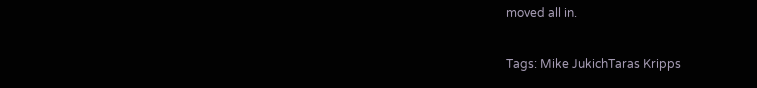moved all in.

Tags: Mike JukichTaras Kripps